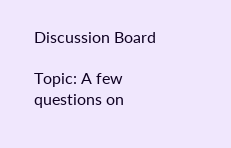Discussion Board

Topic: A few questions on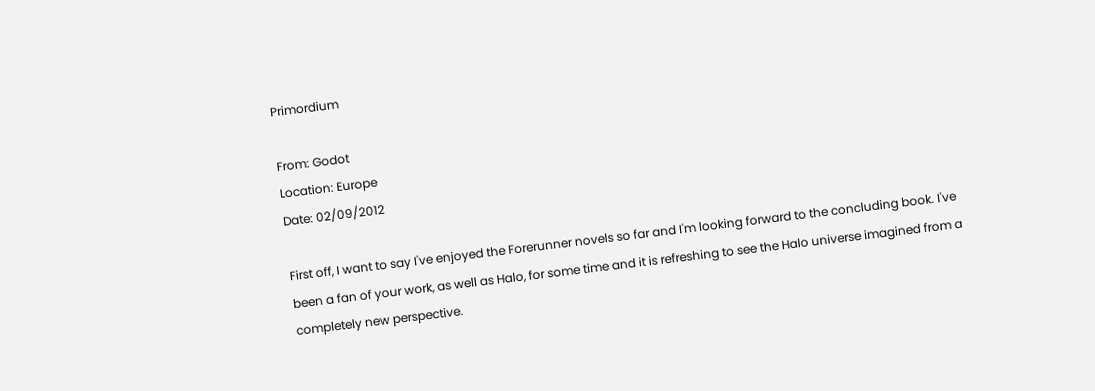Primordium

From: Godot
Location: Europe
Date: 02/09/2012

First off, I want to say I've enjoyed the Forerunner novels so far and I'm looking forward to the concluding book. I've been a fan of your work, as well as Halo, for some time and it is refreshing to see the Halo universe imagined from a completely new perspective.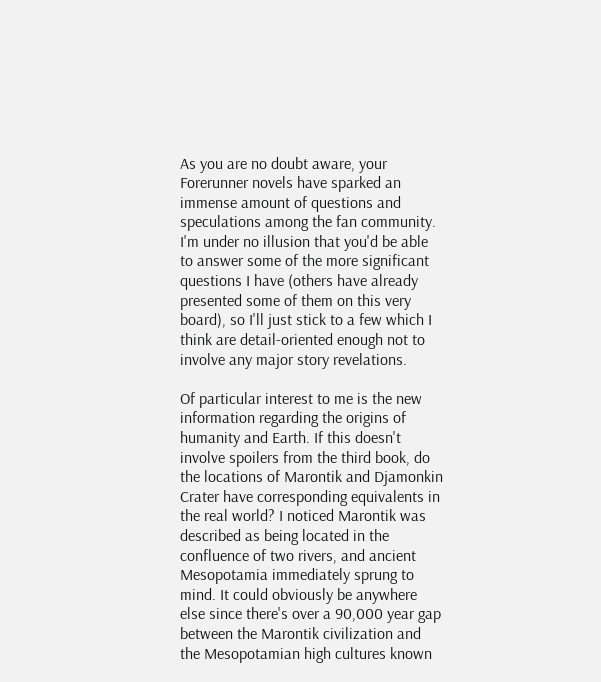As you are no doubt aware, your Forerunner novels have sparked an immense amount of questions and speculations among the fan community. I'm under no illusion that you'd be able to answer some of the more significant questions I have (others have already presented some of them on this very board), so I'll just stick to a few which I think are detail-oriented enough not to involve any major story revelations.

Of particular interest to me is the new information regarding the origins of humanity and Earth. If this doesn't involve spoilers from the third book, do the locations of Marontik and Djamonkin Crater have corresponding equivalents in the real world? I noticed Marontik was described as being located in the confluence of two rivers, and ancient Mesopotamia immediately sprung to mind. It could obviously be anywhere else since there's over a 90,000 year gap between the Marontik civilization and the Mesopotamian high cultures known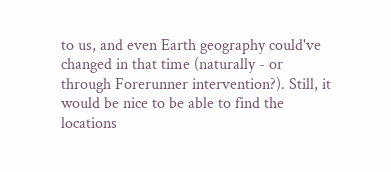to us, and even Earth geography could've changed in that time (naturally - or through Forerunner intervention?). Still, it would be nice to be able to find the locations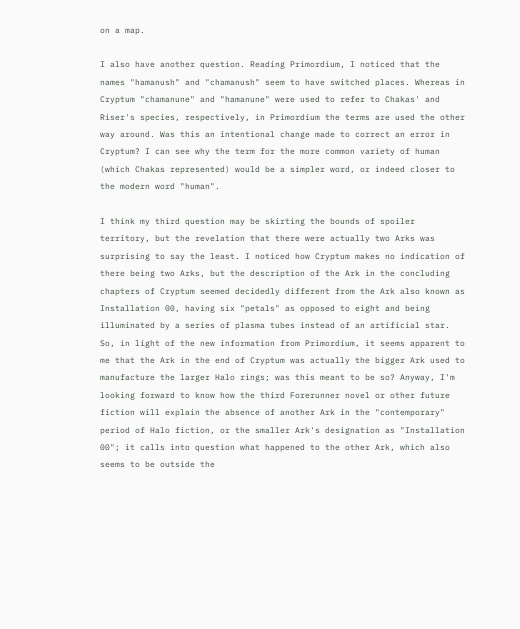on a map.

I also have another question. Reading Primordium, I noticed that the names "hamanush" and "chamanush" seem to have switched places. Whereas in Cryptum "chamanune" and "hamanune" were used to refer to Chakas' and Riser's species, respectively, in Primordium the terms are used the other way around. Was this an intentional change made to correct an error in Cryptum? I can see why the term for the more common variety of human (which Chakas represented) would be a simpler word, or indeed closer to the modern word "human".

I think my third question may be skirting the bounds of spoiler territory, but the revelation that there were actually two Arks was surprising to say the least. I noticed how Cryptum makes no indication of there being two Arks, but the description of the Ark in the concluding chapters of Cryptum seemed decidedly different from the Ark also known as Installation 00, having six "petals" as opposed to eight and being illuminated by a series of plasma tubes instead of an artificial star. So, in light of the new information from Primordium, it seems apparent to me that the Ark in the end of Cryptum was actually the bigger Ark used to manufacture the larger Halo rings; was this meant to be so? Anyway, I'm looking forward to know how the third Forerunner novel or other future fiction will explain the absence of another Ark in the "contemporary" period of Halo fiction, or the smaller Ark's designation as "Installation 00"; it calls into question what happened to the other Ark, which also seems to be outside the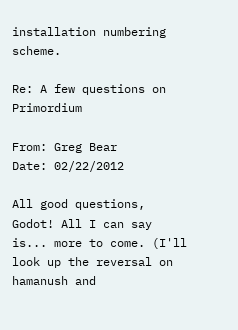installation numbering scheme.

Re: A few questions on Primordium

From: Greg Bear
Date: 02/22/2012

All good questions, Godot! All I can say is... more to come. (I'll look up the reversal on hamanush and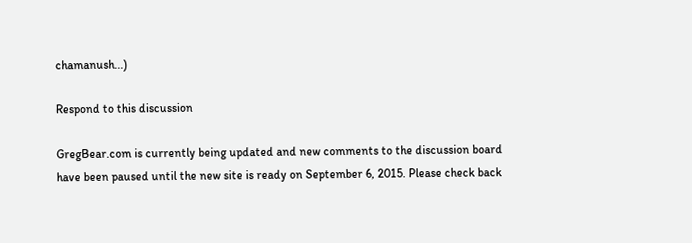chamanush...)

Respond to this discussion

GregBear.com is currently being updated and new comments to the discussion board have been paused until the new site is ready on September 6, 2015. Please check back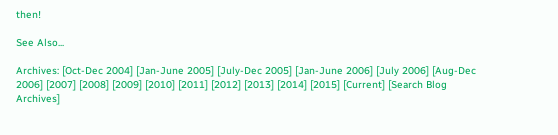then!

See Also...

Archives: [Oct-Dec 2004] [Jan-June 2005] [July-Dec 2005] [Jan-June 2006] [July 2006] [Aug-Dec 2006] [2007] [2008] [2009] [2010] [2011] [2012] [2013] [2014] [2015] [Current] [Search Blog Archives]